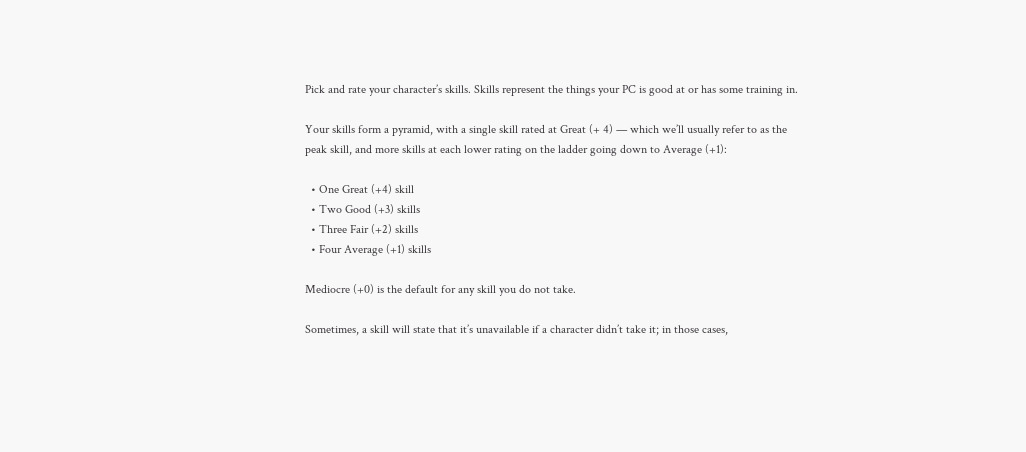Pick and rate your character’s skills. Skills represent the things your PC is good at or has some training in.

Your skills form a pyramid, with a single skill rated at Great (+ 4) — which we’ll usually refer to as the peak skill, and more skills at each lower rating on the ladder going down to Average (+1):

  • One Great (+4) skill
  • Two Good (+3) skills
  • Three Fair (+2) skills
  • Four Average (+1) skills

Mediocre (+0) is the default for any skill you do not take.

Sometimes, a skill will state that it’s unavailable if a character didn’t take it; in those cases,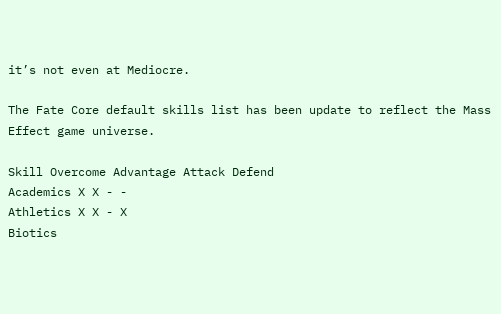it’s not even at Mediocre.

The Fate Core default skills list has been update to reflect the Mass Effect game universe.

Skill Overcome Advantage Attack Defend
Academics X X - -
Athletics X X - X
Biotics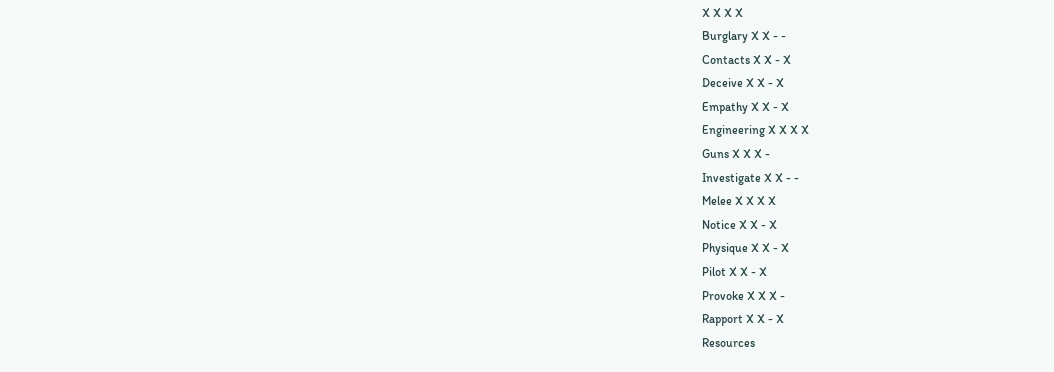X X X X
Burglary X X - -
Contacts X X - X
Deceive X X - X
Empathy X X - X
Engineering X X X X
Guns X X X -
Investigate X X - -
Melee X X X X
Notice X X - X
Physique X X - X
Pilot X X - X
Provoke X X X -
Rapport X X - X
Resources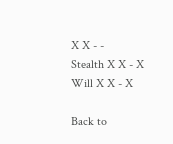X X - -
Stealth X X - X
Will X X - X

Back to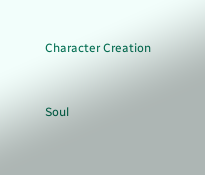Character Creation


Soul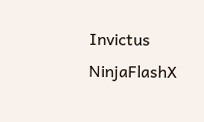Invictus NinjaFlashX